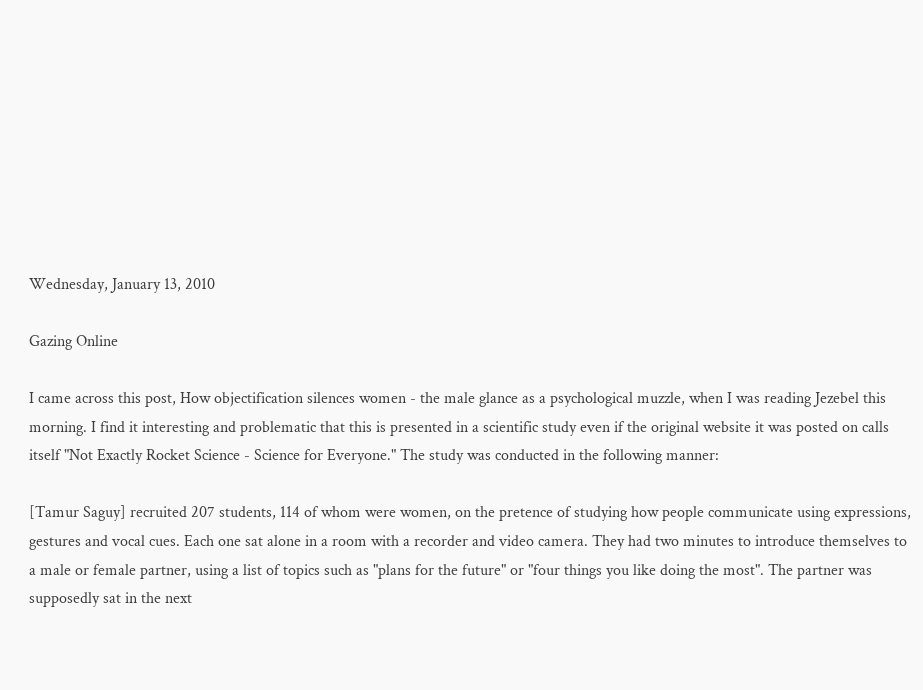Wednesday, January 13, 2010

Gazing Online

I came across this post, How objectification silences women - the male glance as a psychological muzzle, when I was reading Jezebel this morning. I find it interesting and problematic that this is presented in a scientific study even if the original website it was posted on calls itself "Not Exactly Rocket Science - Science for Everyone." The study was conducted in the following manner:

[Tamur Saguy] recruited 207 students, 114 of whom were women, on the pretence of studying how people communicate using expressions, gestures and vocal cues. Each one sat alone in a room with a recorder and video camera. They had two minutes to introduce themselves to a male or female partner, using a list of topics such as "plans for the future" or "four things you like doing the most". The partner was supposedly sat in the next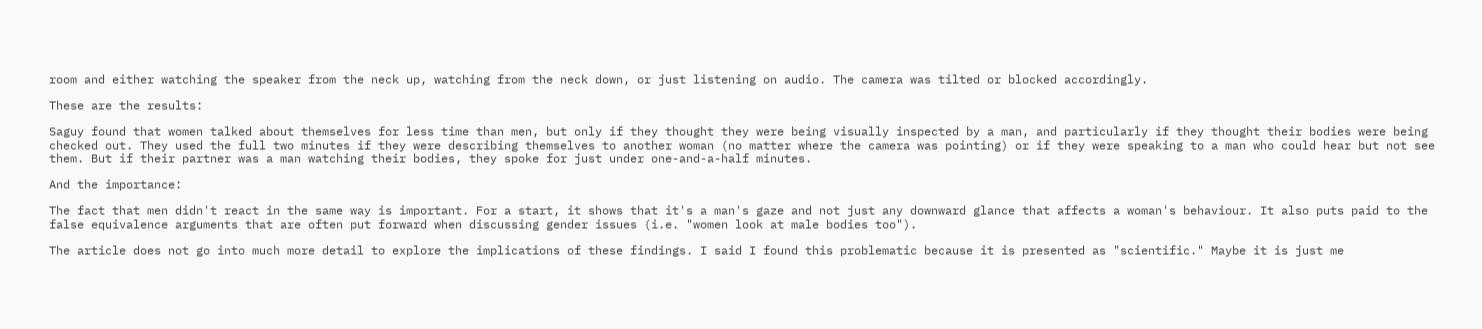room and either watching the speaker from the neck up, watching from the neck down, or just listening on audio. The camera was tilted or blocked accordingly.

These are the results:

Saguy found that women talked about themselves for less time than men, but only if they thought they were being visually inspected by a man, and particularly if they thought their bodies were being checked out. They used the full two minutes if they were describing themselves to another woman (no matter where the camera was pointing) or if they were speaking to a man who could hear but not see them. But if their partner was a man watching their bodies, they spoke for just under one-and-a-half minutes.

And the importance:

The fact that men didn't react in the same way is important. For a start, it shows that it's a man's gaze and not just any downward glance that affects a woman's behaviour. It also puts paid to the false equivalence arguments that are often put forward when discussing gender issues (i.e. "women look at male bodies too").

The article does not go into much more detail to explore the implications of these findings. I said I found this problematic because it is presented as "scientific." Maybe it is just me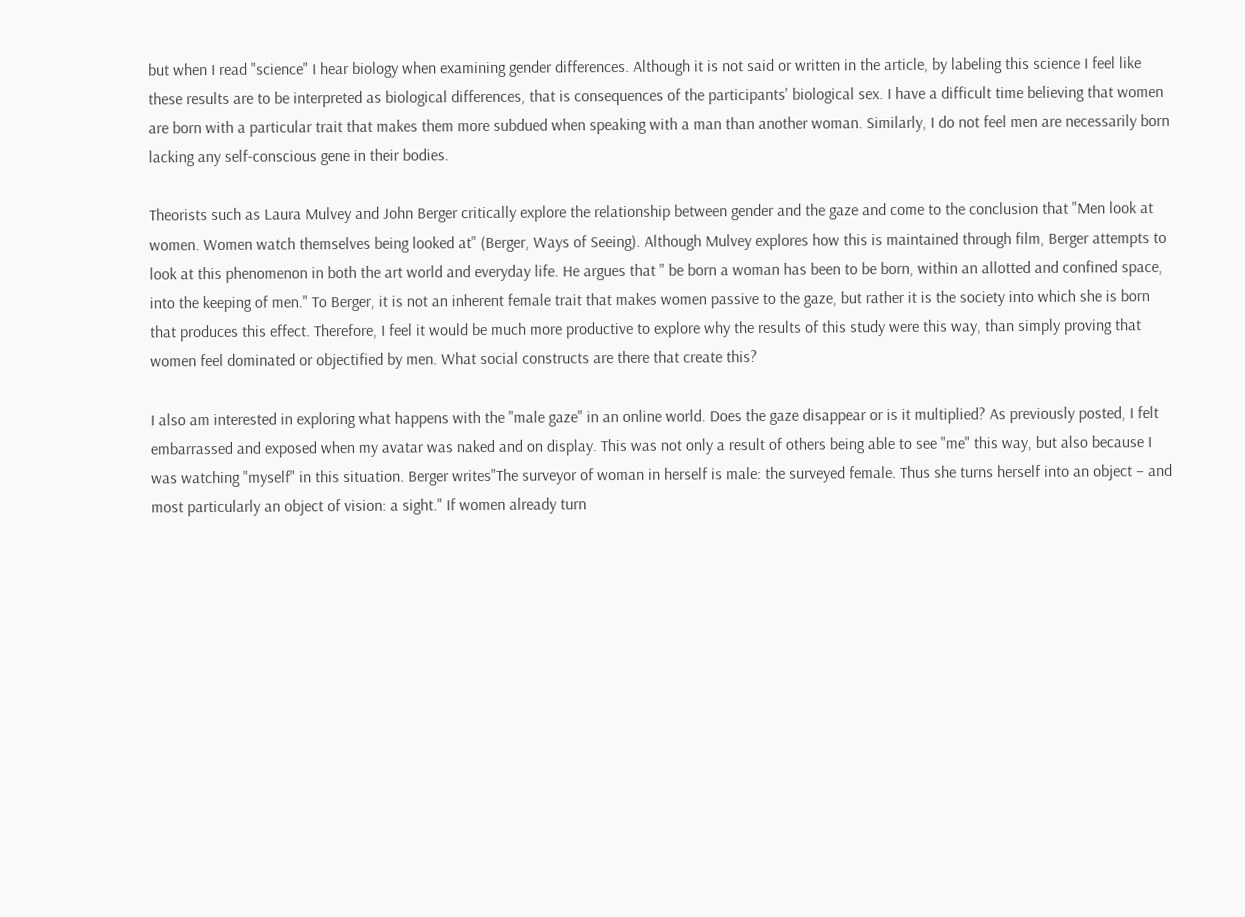but when I read "science" I hear biology when examining gender differences. Although it is not said or written in the article, by labeling this science I feel like these results are to be interpreted as biological differences, that is consequences of the participants' biological sex. I have a difficult time believing that women are born with a particular trait that makes them more subdued when speaking with a man than another woman. Similarly, I do not feel men are necessarily born lacking any self-conscious gene in their bodies.

Theorists such as Laura Mulvey and John Berger critically explore the relationship between gender and the gaze and come to the conclusion that "Men look at women. Women watch themselves being looked at" (Berger, Ways of Seeing). Although Mulvey explores how this is maintained through film, Berger attempts to look at this phenomenon in both the art world and everyday life. He argues that " be born a woman has been to be born, within an allotted and confined space, into the keeping of men." To Berger, it is not an inherent female trait that makes women passive to the gaze, but rather it is the society into which she is born that produces this effect. Therefore, I feel it would be much more productive to explore why the results of this study were this way, than simply proving that women feel dominated or objectified by men. What social constructs are there that create this?

I also am interested in exploring what happens with the "male gaze" in an online world. Does the gaze disappear or is it multiplied? As previously posted, I felt embarrassed and exposed when my avatar was naked and on display. This was not only a result of others being able to see "me" this way, but also because I was watching "myself" in this situation. Berger writes"The surveyor of woman in herself is male: the surveyed female. Thus she turns herself into an object – and most particularly an object of vision: a sight." If women already turn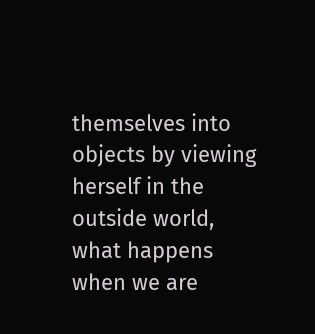themselves into objects by viewing herself in the outside world, what happens when we are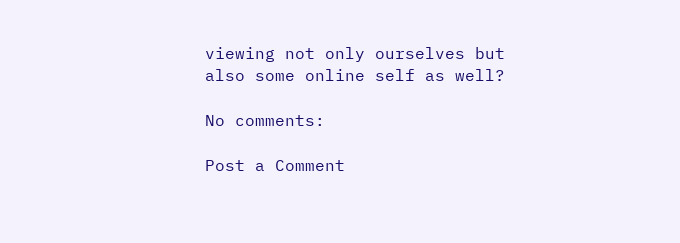viewing not only ourselves but also some online self as well?

No comments:

Post a Comment